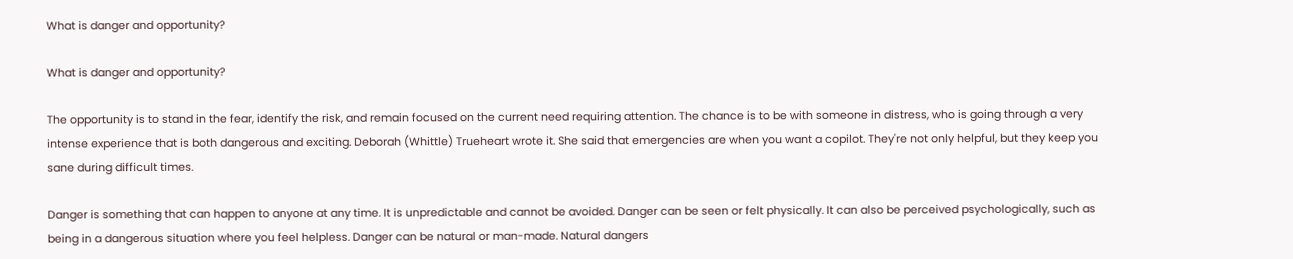What is danger and opportunity?

What is danger and opportunity?

The opportunity is to stand in the fear, identify the risk, and remain focused on the current need requiring attention. The chance is to be with someone in distress, who is going through a very intense experience that is both dangerous and exciting. Deborah (Whittle) Trueheart wrote it. She said that emergencies are when you want a copilot. They're not only helpful, but they keep you sane during difficult times.

Danger is something that can happen to anyone at any time. It is unpredictable and cannot be avoided. Danger can be seen or felt physically. It can also be perceived psychologically, such as being in a dangerous situation where you feel helpless. Danger can be natural or man-made. Natural dangers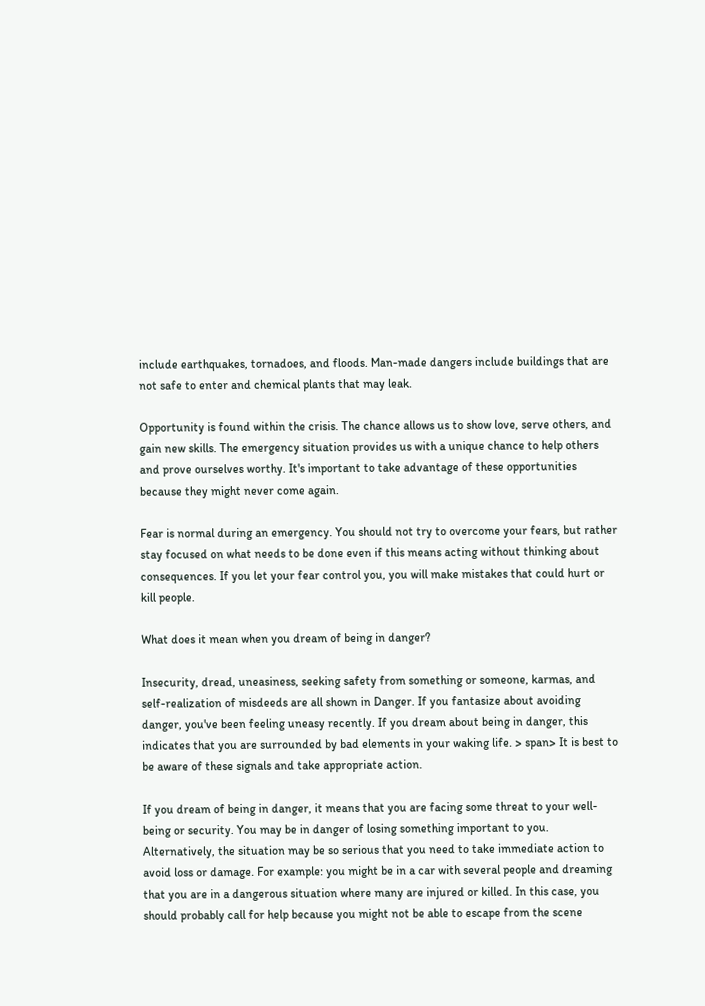include earthquakes, tornadoes, and floods. Man-made dangers include buildings that are not safe to enter and chemical plants that may leak.

Opportunity is found within the crisis. The chance allows us to show love, serve others, and gain new skills. The emergency situation provides us with a unique chance to help others and prove ourselves worthy. It's important to take advantage of these opportunities because they might never come again.

Fear is normal during an emergency. You should not try to overcome your fears, but rather stay focused on what needs to be done even if this means acting without thinking about consequences. If you let your fear control you, you will make mistakes that could hurt or kill people.

What does it mean when you dream of being in danger?

Insecurity, dread, uneasiness, seeking safety from something or someone, karmas, and self-realization of misdeeds are all shown in Danger. If you fantasize about avoiding danger, you've been feeling uneasy recently. If you dream about being in danger, this indicates that you are surrounded by bad elements in your waking life. > span> It is best to be aware of these signals and take appropriate action.

If you dream of being in danger, it means that you are facing some threat to your well-being or security. You may be in danger of losing something important to you. Alternatively, the situation may be so serious that you need to take immediate action to avoid loss or damage. For example: you might be in a car with several people and dreaming that you are in a dangerous situation where many are injured or killed. In this case, you should probably call for help because you might not be able to escape from the scene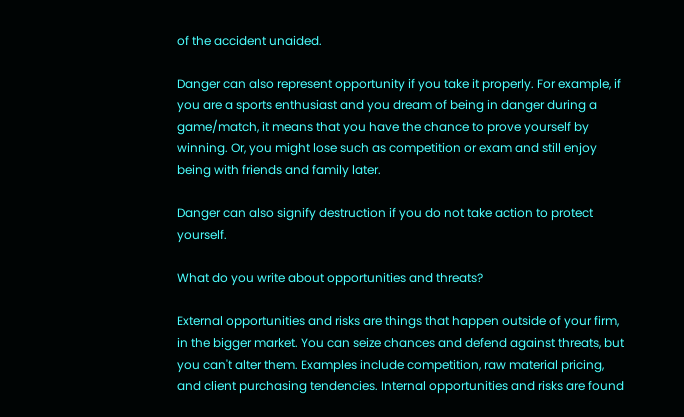of the accident unaided.

Danger can also represent opportunity if you take it properly. For example, if you are a sports enthusiast and you dream of being in danger during a game/match, it means that you have the chance to prove yourself by winning. Or, you might lose such as competition or exam and still enjoy being with friends and family later.

Danger can also signify destruction if you do not take action to protect yourself.

What do you write about opportunities and threats?

External opportunities and risks are things that happen outside of your firm, in the bigger market. You can seize chances and defend against threats, but you can't alter them. Examples include competition, raw material pricing, and client purchasing tendencies. Internal opportunities and risks are found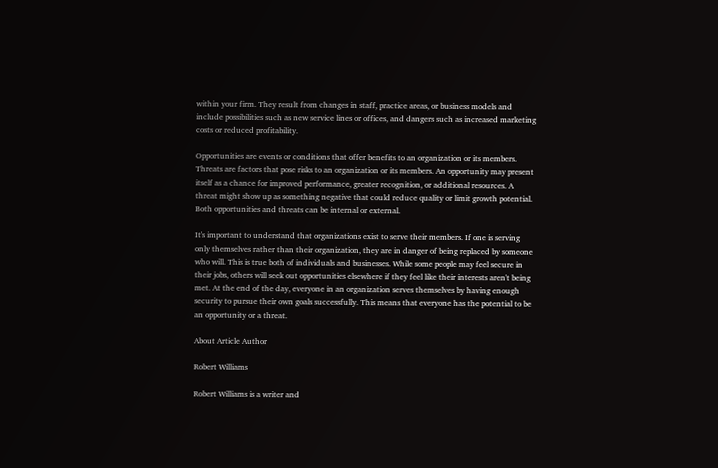within your firm. They result from changes in staff, practice areas, or business models and include possibilities such as new service lines or offices, and dangers such as increased marketing costs or reduced profitability.

Opportunities are events or conditions that offer benefits to an organization or its members. Threats are factors that pose risks to an organization or its members. An opportunity may present itself as a chance for improved performance, greater recognition, or additional resources. A threat might show up as something negative that could reduce quality or limit growth potential. Both opportunities and threats can be internal or external.

It's important to understand that organizations exist to serve their members. If one is serving only themselves rather than their organization, they are in danger of being replaced by someone who will. This is true both of individuals and businesses. While some people may feel secure in their jobs, others will seek out opportunities elsewhere if they feel like their interests aren't being met. At the end of the day, everyone in an organization serves themselves by having enough security to pursue their own goals successfully. This means that everyone has the potential to be an opportunity or a threat.

About Article Author

Robert Williams

Robert Williams is a writer and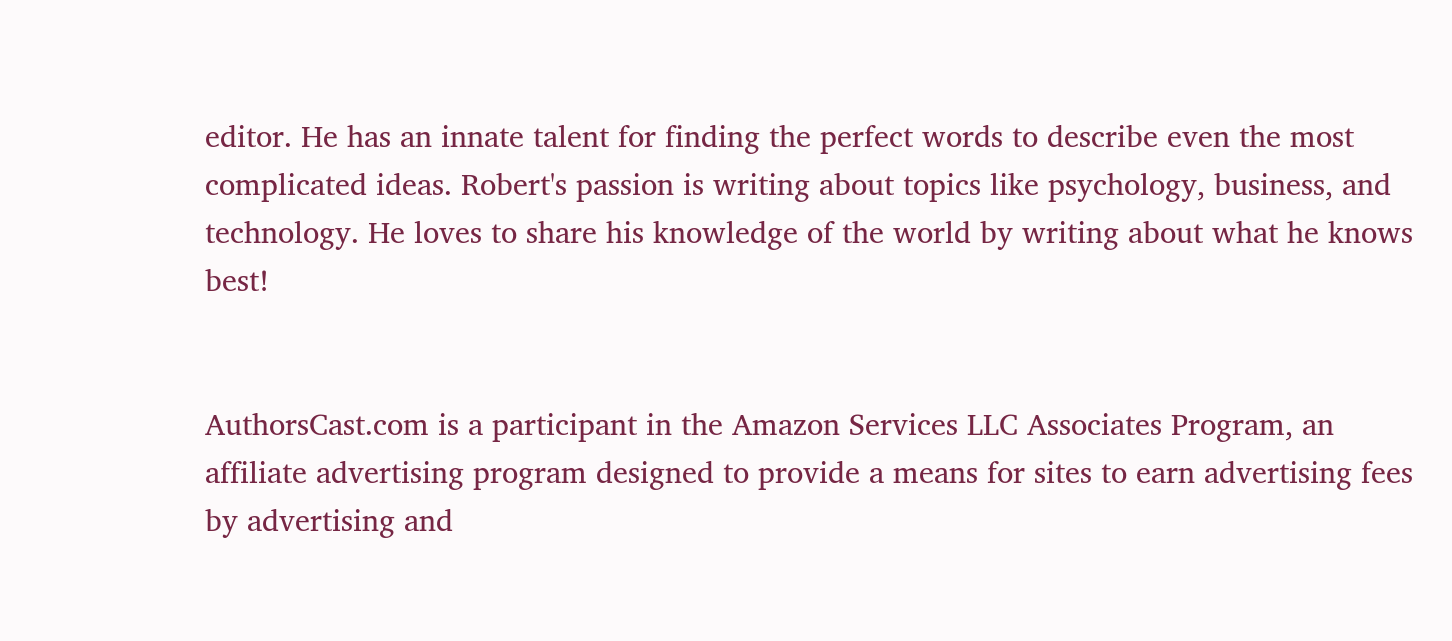editor. He has an innate talent for finding the perfect words to describe even the most complicated ideas. Robert's passion is writing about topics like psychology, business, and technology. He loves to share his knowledge of the world by writing about what he knows best!


AuthorsCast.com is a participant in the Amazon Services LLC Associates Program, an affiliate advertising program designed to provide a means for sites to earn advertising fees by advertising and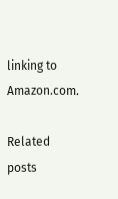linking to Amazon.com.

Related posts